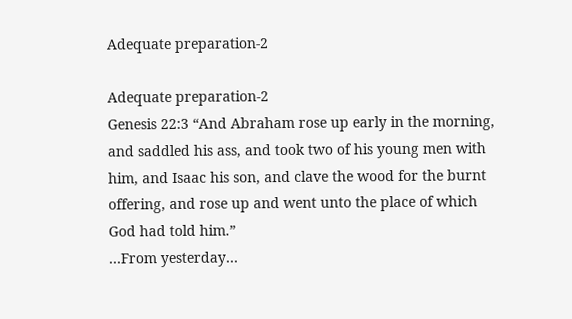Adequate preparation-2

Adequate preparation-2
Genesis 22:3 “And Abraham rose up early in the morning, and saddled his ass, and took two of his young men with him, and Isaac his son, and clave the wood for the burnt offering, and rose up and went unto the place of which God had told him.”
…From yesterday…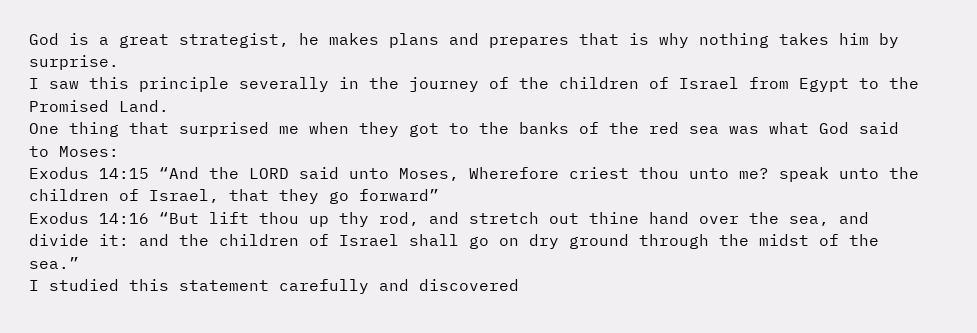God is a great strategist, he makes plans and prepares that is why nothing takes him by surprise.
I saw this principle severally in the journey of the children of Israel from Egypt to the Promised Land.
One thing that surprised me when they got to the banks of the red sea was what God said to Moses:
Exodus 14:15 “And the LORD said unto Moses, Wherefore criest thou unto me? speak unto the children of Israel, that they go forward”
Exodus 14:16 “But lift thou up thy rod, and stretch out thine hand over the sea, and divide it: and the children of Israel shall go on dry ground through the midst of the sea.”
I studied this statement carefully and discovered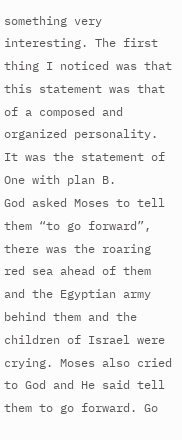something very interesting. The first thing I noticed was that this statement was that of a composed and organized personality. It was the statement of One with plan B.
God asked Moses to tell them “to go forward”, there was the roaring red sea ahead of them and the Egyptian army behind them and the children of Israel were crying. Moses also cried to God and He said tell them to go forward. Go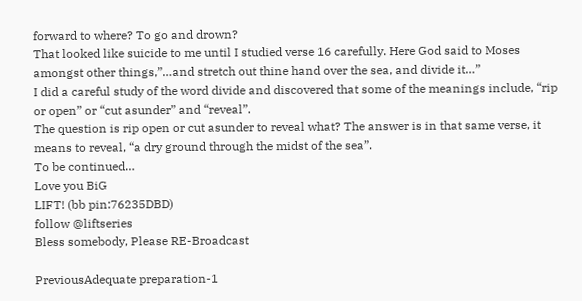forward to where? To go and drown?
That looked like suicide to me until I studied verse 16 carefully. Here God said to Moses amongst other things,”…and stretch out thine hand over the sea, and divide it…”
I did a careful study of the word divide and discovered that some of the meanings include, “rip or open” or “cut asunder” and “reveal”.
The question is rip open or cut asunder to reveal what? The answer is in that same verse, it means to reveal, “a dry ground through the midst of the sea”.
To be continued…
Love you BiG
LIFT! (bb pin:76235DBD)
follow @liftseries
Bless somebody, Please RE-Broadcast

PreviousAdequate preparation-1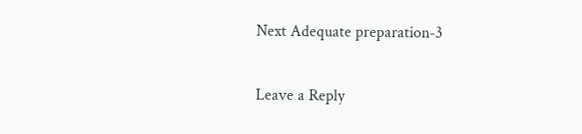Next Adequate preparation-3

Leave a Reply